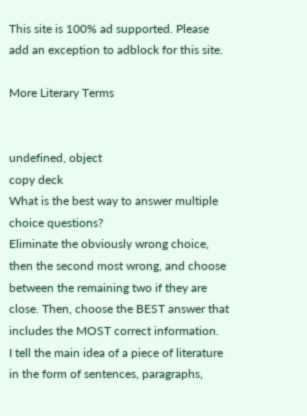This site is 100% ad supported. Please add an exception to adblock for this site.

More Literary Terms


undefined, object
copy deck
What is the best way to answer multiple choice questions?
Eliminate the obviously wrong choice, then the second most wrong, and choose between the remaining two if they are close. Then, choose the BEST answer that includes the MOST correct information.
I tell the main idea of a piece of literature in the form of sentences, paragraphs,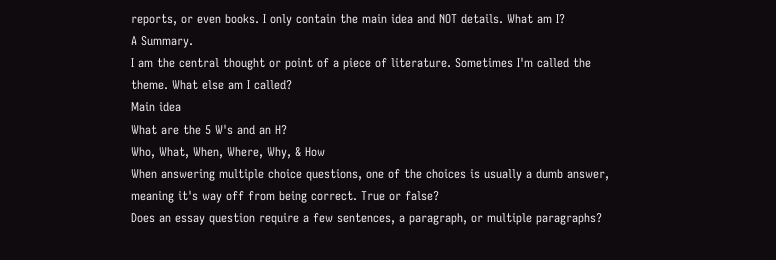reports, or even books. I only contain the main idea and NOT details. What am I?
A Summary.
I am the central thought or point of a piece of literature. Sometimes I'm called the theme. What else am I called?
Main idea
What are the 5 W's and an H?
Who, What, When, Where, Why, & How
When answering multiple choice questions, one of the choices is usually a dumb answer, meaning it's way off from being correct. True or false?
Does an essay question require a few sentences, a paragraph, or multiple paragraphs?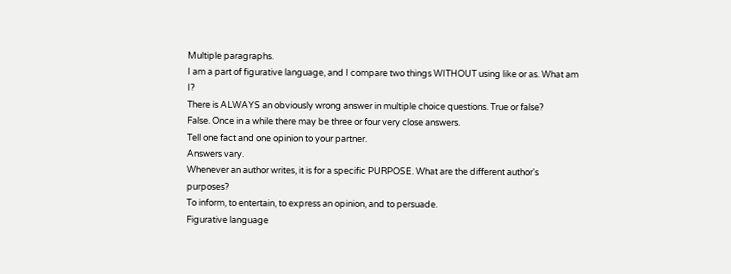Multiple paragraphs.
I am a part of figurative language, and I compare two things WITHOUT using like or as. What am I?
There is ALWAYS an obviously wrong answer in multiple choice questions. True or false?
False. Once in a while there may be three or four very close answers.
Tell one fact and one opinion to your partner.
Answers vary.
Whenever an author writes, it is for a specific PURPOSE. What are the different author's purposes?
To inform, to entertain, to express an opinion, and to persuade.
Figurative language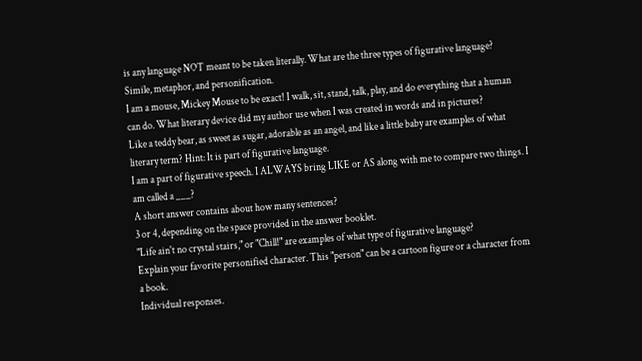is any language NOT meant to be taken literally. What are the three types of figurative language?
Simile, metaphor, and personification.
I am a mouse, Mickey Mouse to be exact! I walk, sit, stand, talk, play, and do everything that a human can do. What literary device did my author use when I was created in words and in pictures?
Like a teddy bear, as sweet as sugar, adorable as an angel, and like a little baby are examples of what literary term? Hint: It is part of figurative language.
I am a part of figurative speech. I ALWAYS bring LIKE or AS along with me to compare two things. I am called a ___?
A short answer contains about how many sentences?
3 or 4, depending on the space provided in the answer booklet.
"Life ain't no crystal stairs," or "Chill!" are examples of what type of figurative language?
Explain your favorite personified character. This "person" can be a cartoon figure or a character from a book.
Individual responses.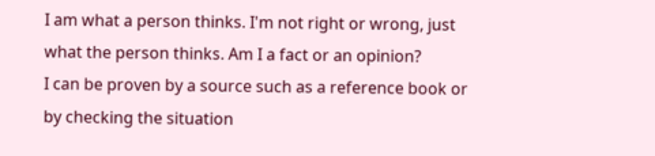I am what a person thinks. I'm not right or wrong, just what the person thinks. Am I a fact or an opinion?
I can be proven by a source such as a reference book or by checking the situation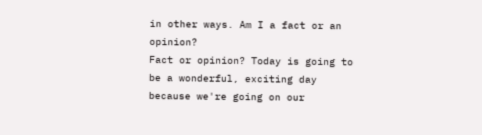in other ways. Am I a fact or an opinion?
Fact or opinion? Today is going to be a wonderful, exciting day because we're going on our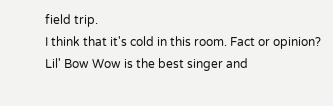field trip.
I think that it's cold in this room. Fact or opinion?
Lil' Bow Wow is the best singer and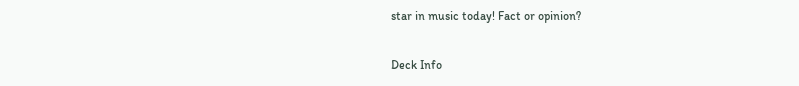star in music today! Fact or opinion?

Deck Info